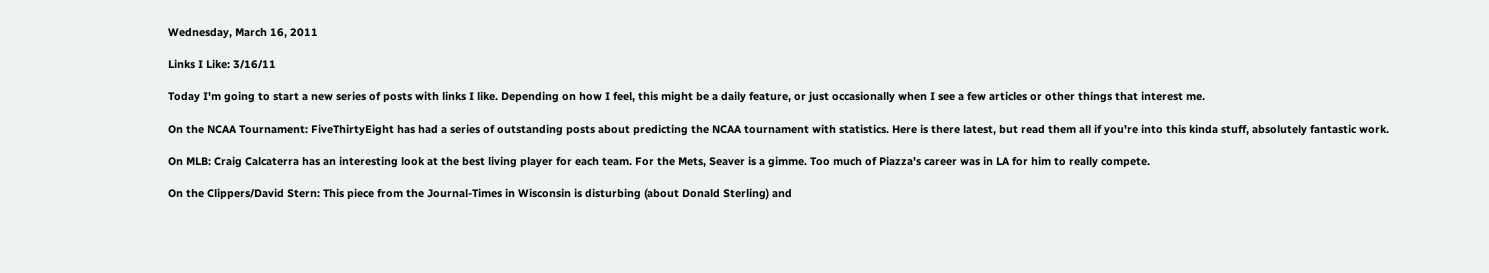Wednesday, March 16, 2011

Links I Like: 3/16/11

Today I'm going to start a new series of posts with links I like. Depending on how I feel, this might be a daily feature, or just occasionally when I see a few articles or other things that interest me.

On the NCAA Tournament: FiveThirtyEight has had a series of outstanding posts about predicting the NCAA tournament with statistics. Here is there latest, but read them all if you're into this kinda stuff, absolutely fantastic work.

On MLB: Craig Calcaterra has an interesting look at the best living player for each team. For the Mets, Seaver is a gimme. Too much of Piazza's career was in LA for him to really compete.

On the Clippers/David Stern: This piece from the Journal-Times in Wisconsin is disturbing (about Donald Sterling) and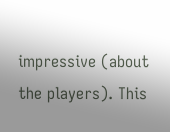impressive (about the players). This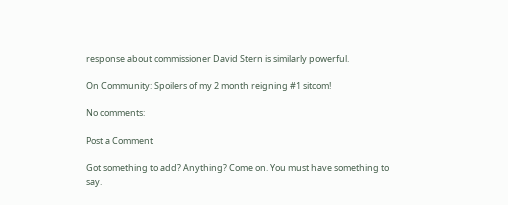response about commissioner David Stern is similarly powerful.

On Community: Spoilers of my 2 month reigning #1 sitcom!

No comments:

Post a Comment

Got something to add? Anything? Come on. You must have something to say.